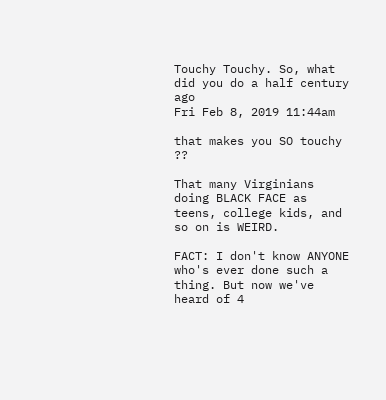Touchy Touchy. So, what did you do a half century ago
Fri Feb 8, 2019 11:44am

that makes you SO touchy ??

That many Virginians doing BLACK FACE as teens, college kids, and so on is WEIRD.

FACT: I don't know ANYONE who's ever done such a thing. But now we've heard of 4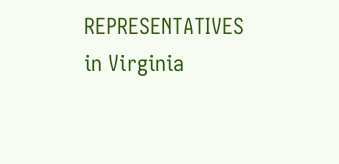REPRESENTATIVES in Virginia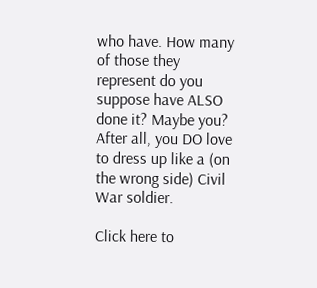who have. How many of those they represent do you suppose have ALSO done it? Maybe you? After all, you DO love to dress up like a (on the wrong side) Civil War soldier.

Click here to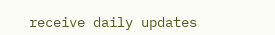receive daily updates